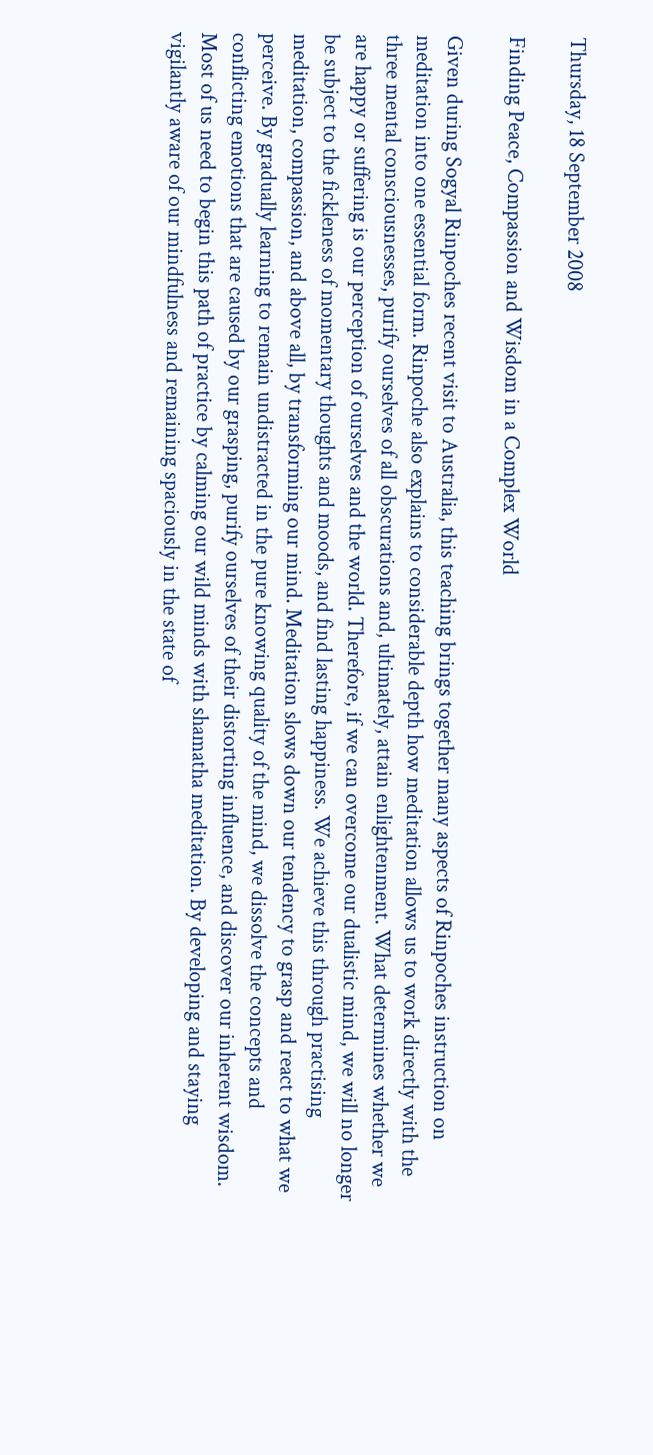Thursday, 18 September 2008

Finding Peace, Compassion and Wisdom in a Complex World

Given during Sogyal Rinpoches recent visit to Australia, this teaching brings together many aspects of Rinpoches instruction on meditation into one essential form. Rinpoche also explains to considerable depth how meditation allows us to work directly with the three mental consciousnesses, purify ourselves of all obscurations and, ultimately, attain enlightenment. What determines whether we are happy or suffering is our perception of ourselves and the world. Therefore, if we can overcome our dualistic mind, we will no longer be subject to the fickleness of momentary thoughts and moods, and find lasting happiness. We achieve this through practising meditation, compassion, and above all, by transforming our mind. Meditation slows down our tendency to grasp and react to what we perceive. By gradually learning to remain undistracted in the pure knowing quality of the mind, we dissolve the concepts and conflicting emotions that are caused by our grasping, purify ourselves of their distorting influence, and discover our inherent wisdom. Most of us need to begin this path of practice by calming our wild minds with shamatha meditation. By developing and staying vigilantly aware of our mindfulness and remaining spaciously in the state of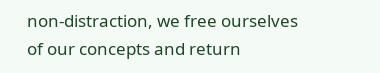non-distraction, we free ourselves of our concepts and return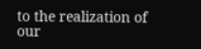to the realization of our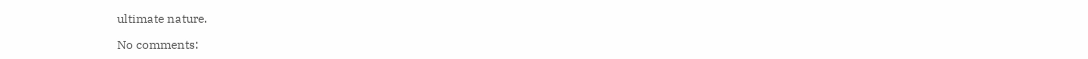ultimate nature.

No comments: